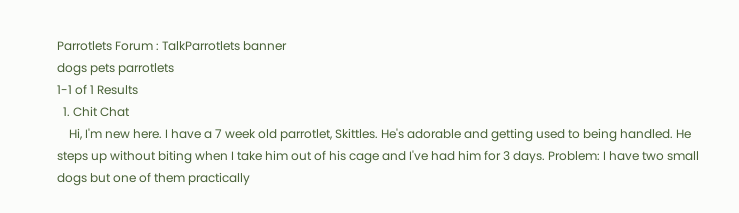Parrotlets Forum : TalkParrotlets banner
dogs pets parrotlets
1-1 of 1 Results
  1. Chit Chat
    Hi, I'm new here. I have a 7 week old parrotlet, Skittles. He's adorable and getting used to being handled. He steps up without biting when I take him out of his cage and I've had him for 3 days. Problem: I have two small dogs but one of them practically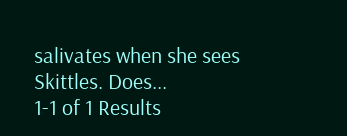salivates when she sees Skittles. Does...
1-1 of 1 Results